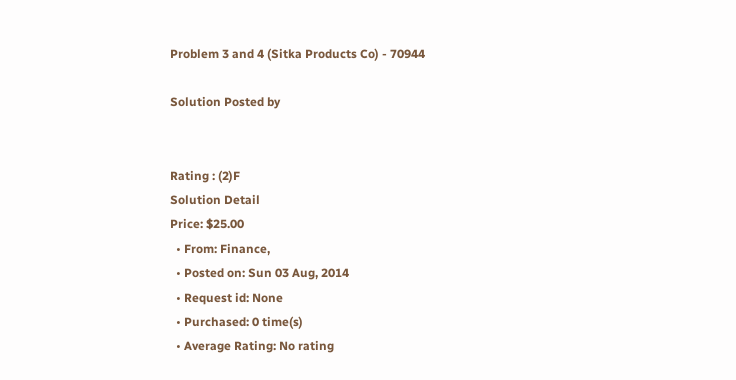Problem 3 and 4 (Sitka Products Co) - 70944

Solution Posted by


Rating : (2)F
Solution Detail
Price: $25.00
  • From: Finance,
  • Posted on: Sun 03 Aug, 2014
  • Request id: None
  • Purchased: 0 time(s)
  • Average Rating: No rating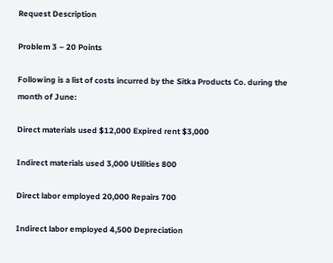Request Description

Problem 3 – 20 Points

Following is a list of costs incurred by the Sitka Products Co. during the month of June:

Direct materials used $12,000 Expired rent $3,000

Indirect materials used 3,000 Utilities 800

Direct labor employed 20,000 Repairs 700

Indirect labor employed 4,500 Depreciation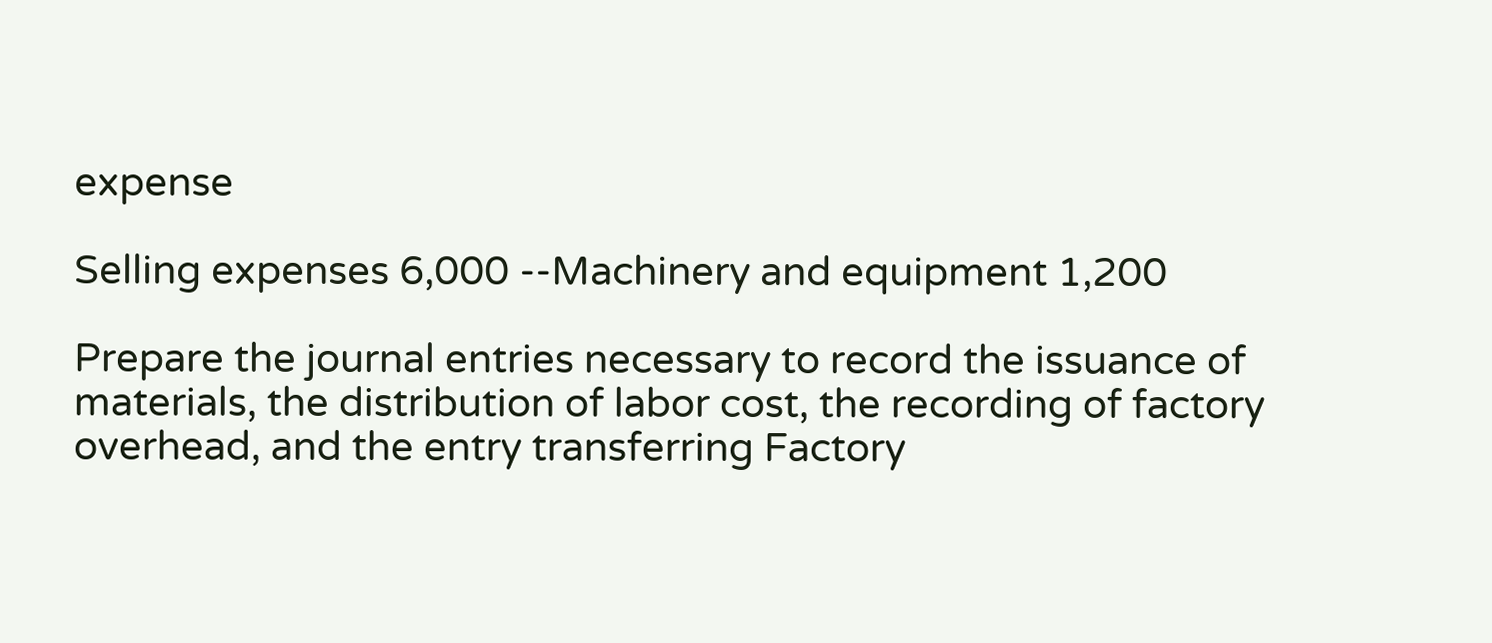expense

Selling expenses 6,000 --Machinery and equipment 1,200

Prepare the journal entries necessary to record the issuance of materials, the distribution of labor cost, the recording of factory overhead, and the entry transferring Factory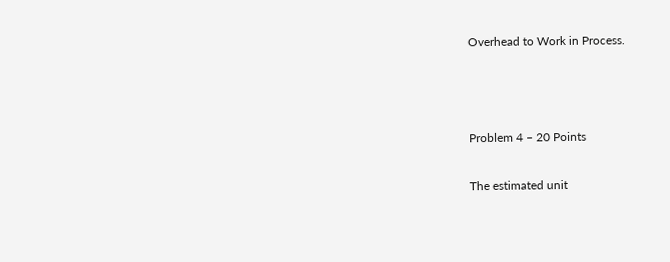Overhead to Work in Process.



Problem 4 – 20 Points

The estimated unit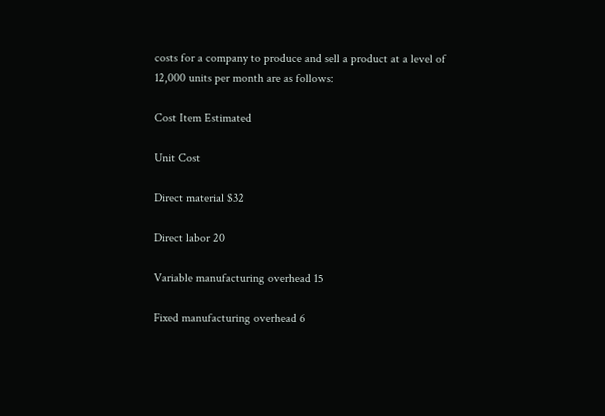costs for a company to produce and sell a product at a level of 12,000 units per month are as follows:

Cost Item Estimated

Unit Cost

Direct material $32

Direct labor 20

Variable manufacturing overhead 15

Fixed manufacturing overhead 6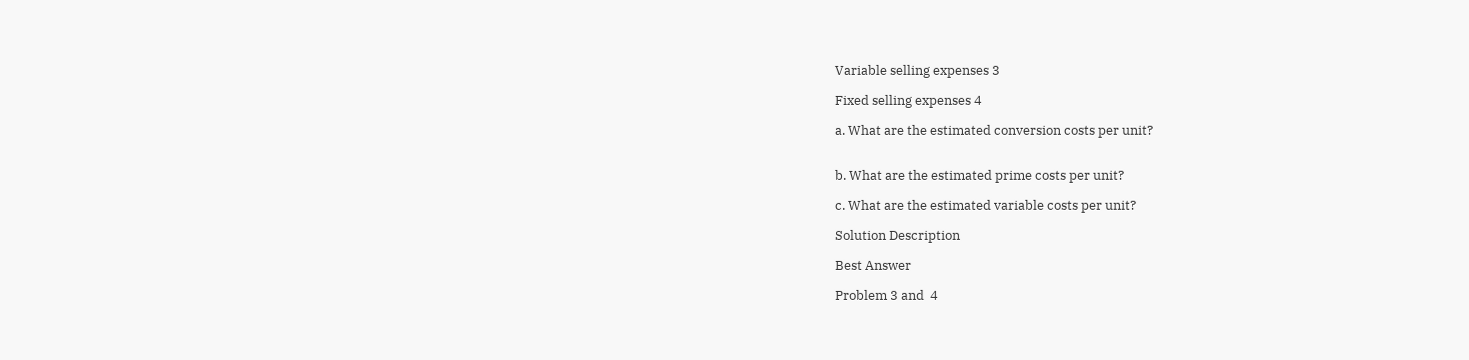Variable selling expenses 3

Fixed selling expenses 4

a. What are the estimated conversion costs per unit?


b. What are the estimated prime costs per unit?

c. What are the estimated variable costs per unit?

Solution Description

Best Answer

Problem 3 and  4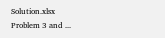Solution.xlsx
Problem 3 and ...